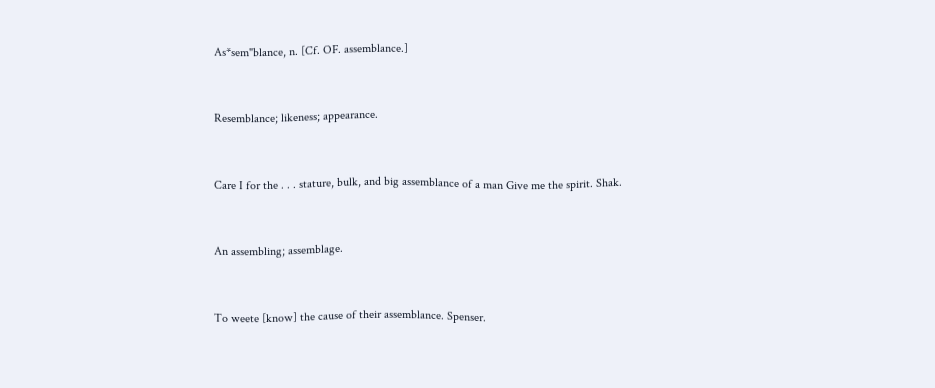As*sem"blance, n. [Cf. OF. assemblance.]


Resemblance; likeness; appearance.


Care I for the . . . stature, bulk, and big assemblance of a man Give me the spirit. Shak.


An assembling; assemblage.


To weete [know] the cause of their assemblance. Spenser.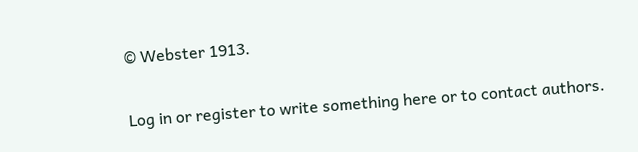© Webster 1913.

Log in or register to write something here or to contact authors.